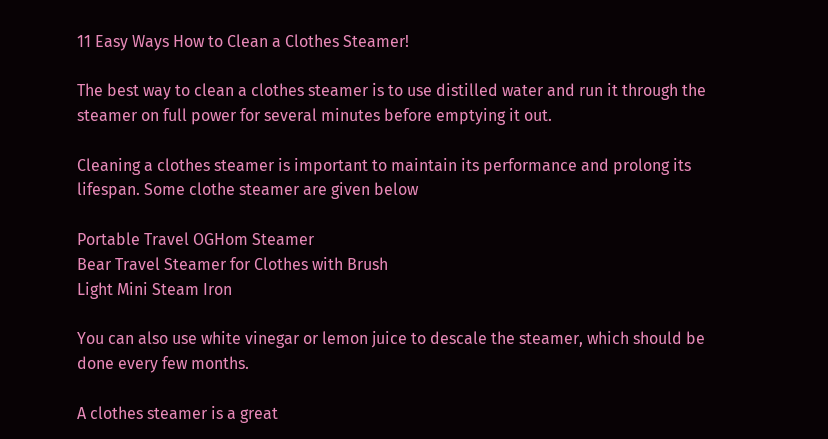11 Easy Ways How to Clean a Clothes Steamer!

The best way to clean a clothes steamer is to use distilled water and run it through the steamer on full power for several minutes before emptying it out.

Cleaning a clothes steamer is important to maintain its performance and prolong its lifespan. Some clothe steamer are given below

Portable Travel OGHom Steamer
Bear Travel Steamer for Clothes with Brush
Light Mini Steam Iron

You can also use white vinegar or lemon juice to descale the steamer, which should be done every few months.

A clothes steamer is a great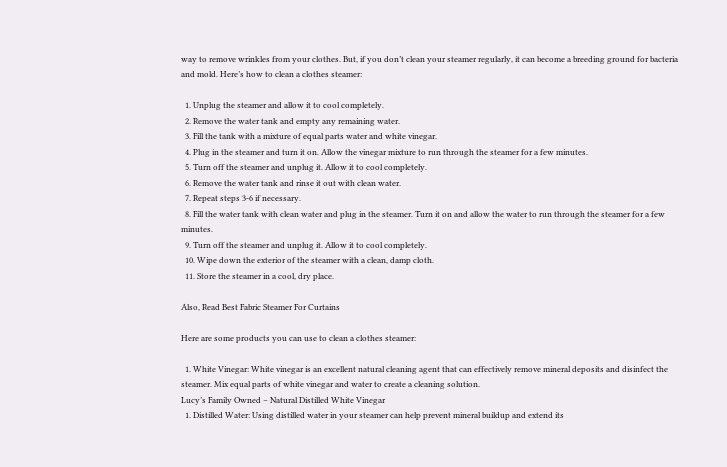way to remove wrinkles from your clothes. But, if you don’t clean your steamer regularly, it can become a breeding ground for bacteria and mold. Here’s how to clean a clothes steamer:

  1. Unplug the steamer and allow it to cool completely.
  2. Remove the water tank and empty any remaining water.
  3. Fill the tank with a mixture of equal parts water and white vinegar.
  4. Plug in the steamer and turn it on. Allow the vinegar mixture to run through the steamer for a few minutes.
  5. Turn off the steamer and unplug it. Allow it to cool completely.
  6. Remove the water tank and rinse it out with clean water.
  7. Repeat steps 3-6 if necessary.
  8. Fill the water tank with clean water and plug in the steamer. Turn it on and allow the water to run through the steamer for a few minutes.
  9. Turn off the steamer and unplug it. Allow it to cool completely.
  10. Wipe down the exterior of the steamer with a clean, damp cloth.
  11. Store the steamer in a cool, dry place.

Also, Read Best Fabric Steamer For Curtains

Here are some products you can use to clean a clothes steamer:

  1. White Vinegar: White vinegar is an excellent natural cleaning agent that can effectively remove mineral deposits and disinfect the steamer. Mix equal parts of white vinegar and water to create a cleaning solution.
Lucy’s Family Owned – Natural Distilled White Vinegar
  1. Distilled Water: Using distilled water in your steamer can help prevent mineral buildup and extend its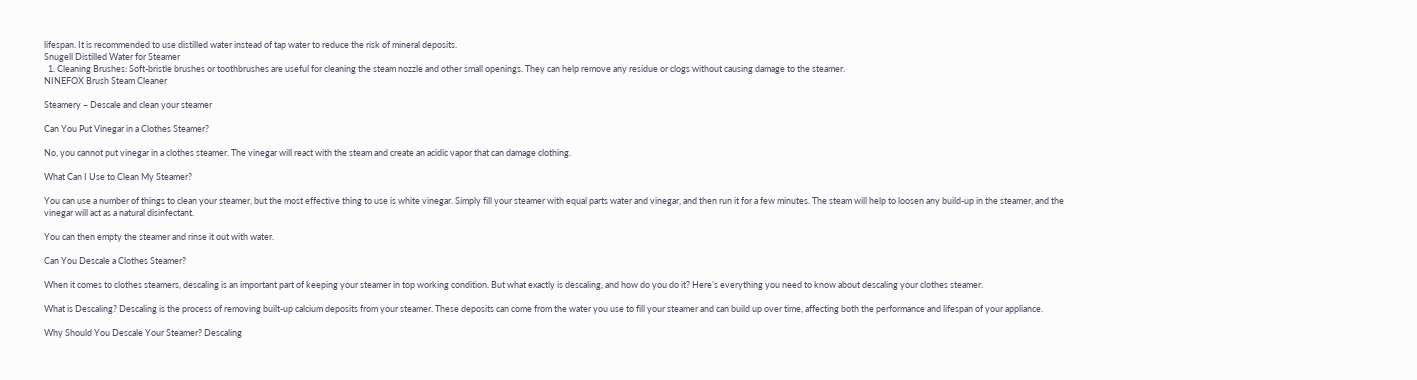lifespan. It is recommended to use distilled water instead of tap water to reduce the risk of mineral deposits.
Snugell Distilled Water for Steamer
  1. Cleaning Brushes: Soft-bristle brushes or toothbrushes are useful for cleaning the steam nozzle and other small openings. They can help remove any residue or clogs without causing damage to the steamer.
NINEFOX Brush Steam Cleaner

Steamery – Descale and clean your steamer

Can You Put Vinegar in a Clothes Steamer?

No, you cannot put vinegar in a clothes steamer. The vinegar will react with the steam and create an acidic vapor that can damage clothing.

What Can I Use to Clean My Steamer?

You can use a number of things to clean your steamer, but the most effective thing to use is white vinegar. Simply fill your steamer with equal parts water and vinegar, and then run it for a few minutes. The steam will help to loosen any build-up in the steamer, and the vinegar will act as a natural disinfectant.

You can then empty the steamer and rinse it out with water.

Can You Descale a Clothes Steamer?

When it comes to clothes steamers, descaling is an important part of keeping your steamer in top working condition. But what exactly is descaling, and how do you do it? Here’s everything you need to know about descaling your clothes steamer.

What is Descaling? Descaling is the process of removing built-up calcium deposits from your steamer. These deposits can come from the water you use to fill your steamer and can build up over time, affecting both the performance and lifespan of your appliance.

Why Should You Descale Your Steamer? Descaling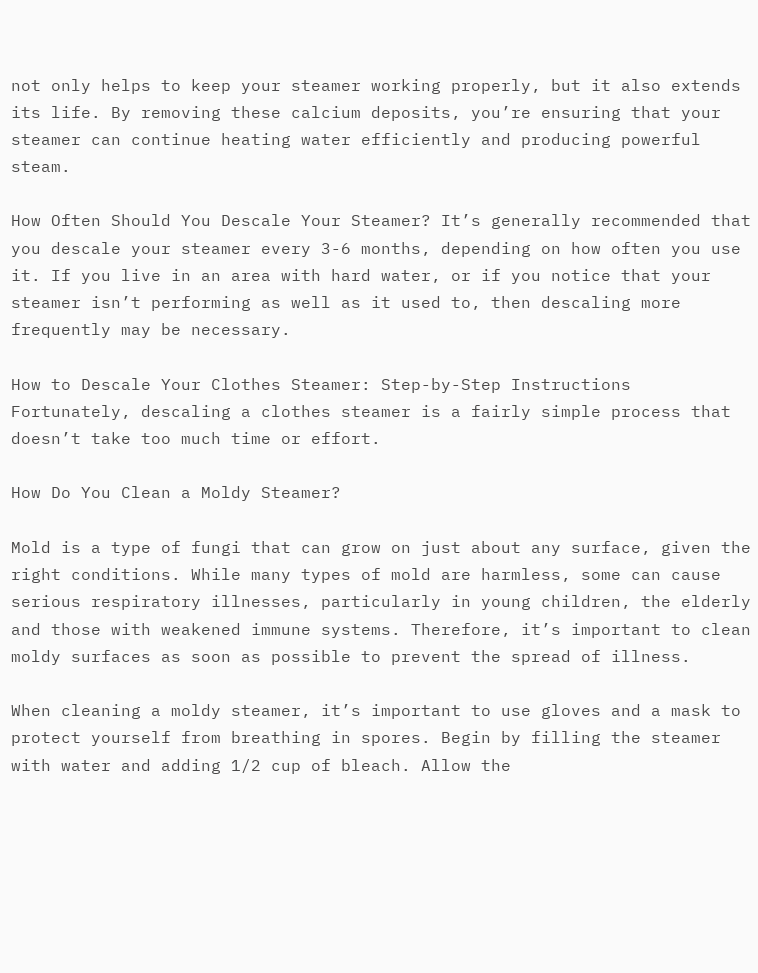not only helps to keep your steamer working properly, but it also extends its life. By removing these calcium deposits, you’re ensuring that your steamer can continue heating water efficiently and producing powerful steam.

How Often Should You Descale Your Steamer? It’s generally recommended that you descale your steamer every 3-6 months, depending on how often you use it. If you live in an area with hard water, or if you notice that your steamer isn’t performing as well as it used to, then descaling more frequently may be necessary.

How to Descale Your Clothes Steamer: Step-by-Step Instructions Fortunately, descaling a clothes steamer is a fairly simple process that doesn’t take too much time or effort.

How Do You Clean a Moldy Steamer?

Mold is a type of fungi that can grow on just about any surface, given the right conditions. While many types of mold are harmless, some can cause serious respiratory illnesses, particularly in young children, the elderly and those with weakened immune systems. Therefore, it’s important to clean moldy surfaces as soon as possible to prevent the spread of illness.

When cleaning a moldy steamer, it’s important to use gloves and a mask to protect yourself from breathing in spores. Begin by filling the steamer with water and adding 1/2 cup of bleach. Allow the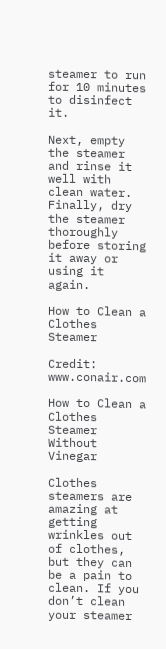steamer to run for 10 minutes to disinfect it.

Next, empty the steamer and rinse it well with clean water. Finally, dry the steamer thoroughly before storing it away or using it again.

How to Clean a Clothes Steamer

Credit: www.conair.com

How to Clean a Clothes Steamer Without Vinegar

Clothes steamers are amazing at getting wrinkles out of clothes, but they can be a pain to clean. If you don’t clean your steamer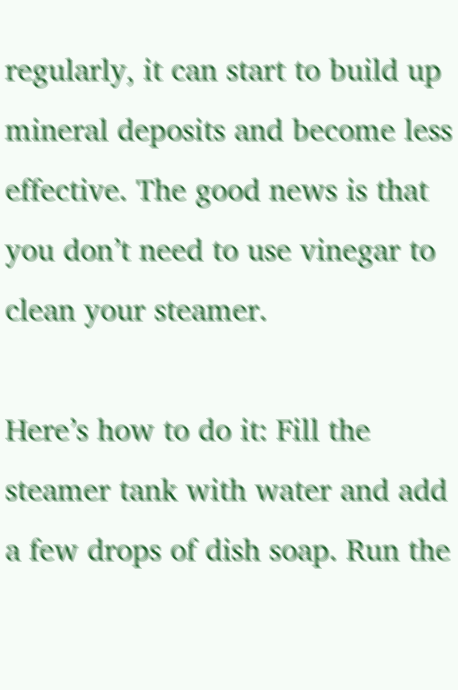regularly, it can start to build up mineral deposits and become less effective. The good news is that you don’t need to use vinegar to clean your steamer.

Here’s how to do it: Fill the steamer tank with water and add a few drops of dish soap. Run the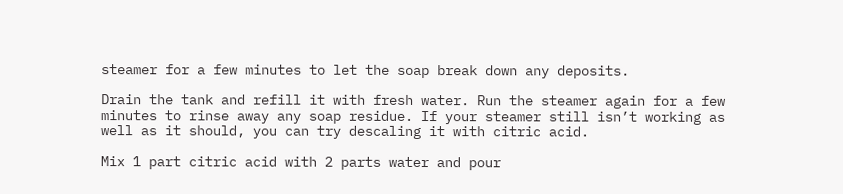steamer for a few minutes to let the soap break down any deposits.

Drain the tank and refill it with fresh water. Run the steamer again for a few minutes to rinse away any soap residue. If your steamer still isn’t working as well as it should, you can try descaling it with citric acid.

Mix 1 part citric acid with 2 parts water and pour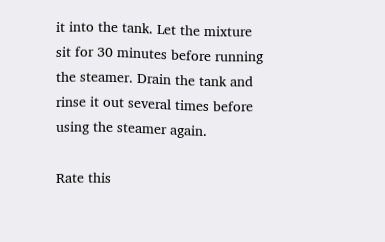it into the tank. Let the mixture sit for 30 minutes before running the steamer. Drain the tank and rinse it out several times before using the steamer again.

Rate this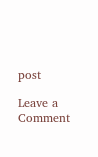post

Leave a Comment